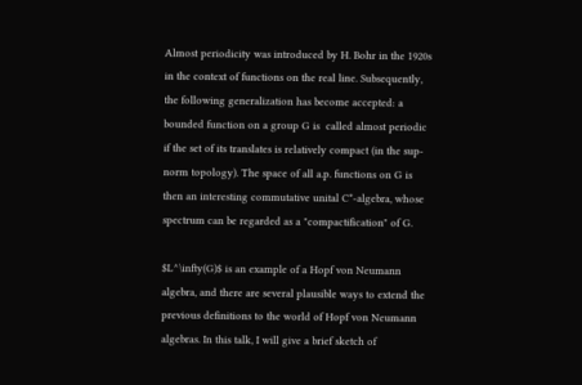Almost periodicity was introduced by H. Bohr in the 1920s in the context of functions on the real line. Subsequently, the following generalization has become accepted: a bounded function on a group G is  called almost periodic if the set of its translates is relatively compact (in the sup-norm topology). The space of all a.p. functions on G is then an interesting commutative unital C*-algebra, whose spectrum can be regarded as a "compactification" of G.

$L^\infty(G)$ is an example of a Hopf von Neumann algebra, and there are several plausible ways to extend the previous definitions to the world of Hopf von Neumann algebras. In this talk, I will give a brief sketch of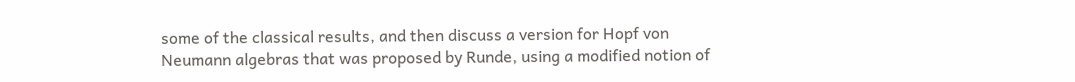some of the classical results, and then discuss a version for Hopf von Neumann algebras that was proposed by Runde, using a modified notion of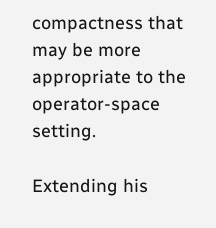compactness that may be more appropriate to the operator-space setting.

Extending his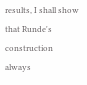results, I shall show that Runde's construction always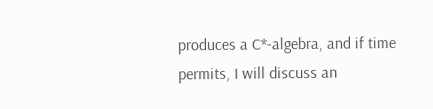produces a C*-algebra, and if time permits, I will discuss an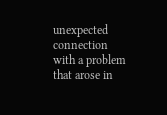unexpected connection with a problem that arose in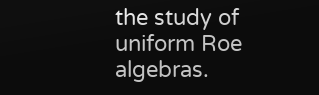the study of uniform Roe algebras.